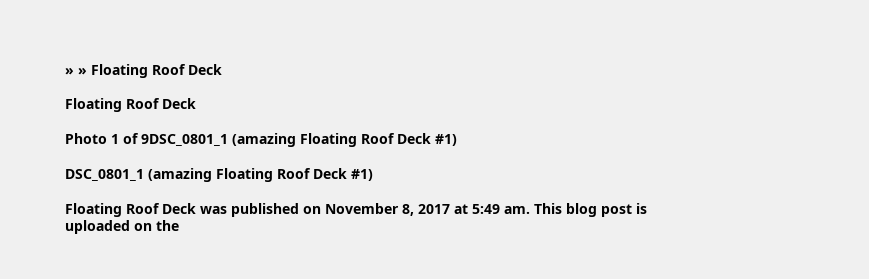» » Floating Roof Deck

Floating Roof Deck

Photo 1 of 9DSC_0801_1 (amazing Floating Roof Deck #1)

DSC_0801_1 (amazing Floating Roof Deck #1)

Floating Roof Deck was published on November 8, 2017 at 5:49 am. This blog post is uploaded on the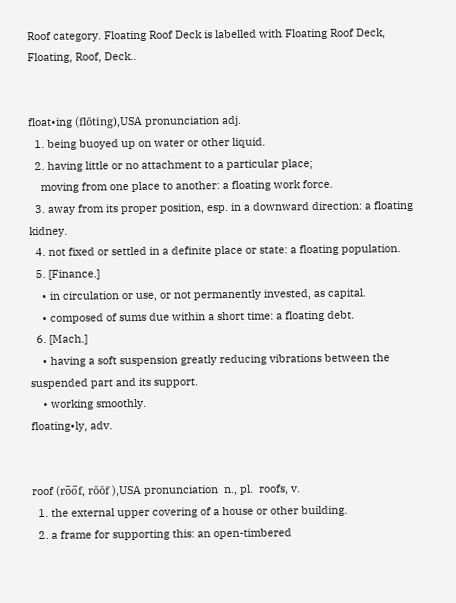Roof category. Floating Roof Deck is labelled with Floating Roof Deck, Floating, Roof, Deck..


float•ing (flōting),USA pronunciation adj.
  1. being buoyed up on water or other liquid.
  2. having little or no attachment to a particular place;
    moving from one place to another: a floating work force.
  3. away from its proper position, esp. in a downward direction: a floating kidney.
  4. not fixed or settled in a definite place or state: a floating population.
  5. [Finance.]
    • in circulation or use, or not permanently invested, as capital.
    • composed of sums due within a short time: a floating debt.
  6. [Mach.]
    • having a soft suspension greatly reducing vibrations between the suspended part and its support.
    • working smoothly.
floating•ly, adv.


roof (ro̅o̅f, rŏŏf ),USA pronunciation  n., pl.  roofs, v.
  1. the external upper covering of a house or other building.
  2. a frame for supporting this: an open-timbered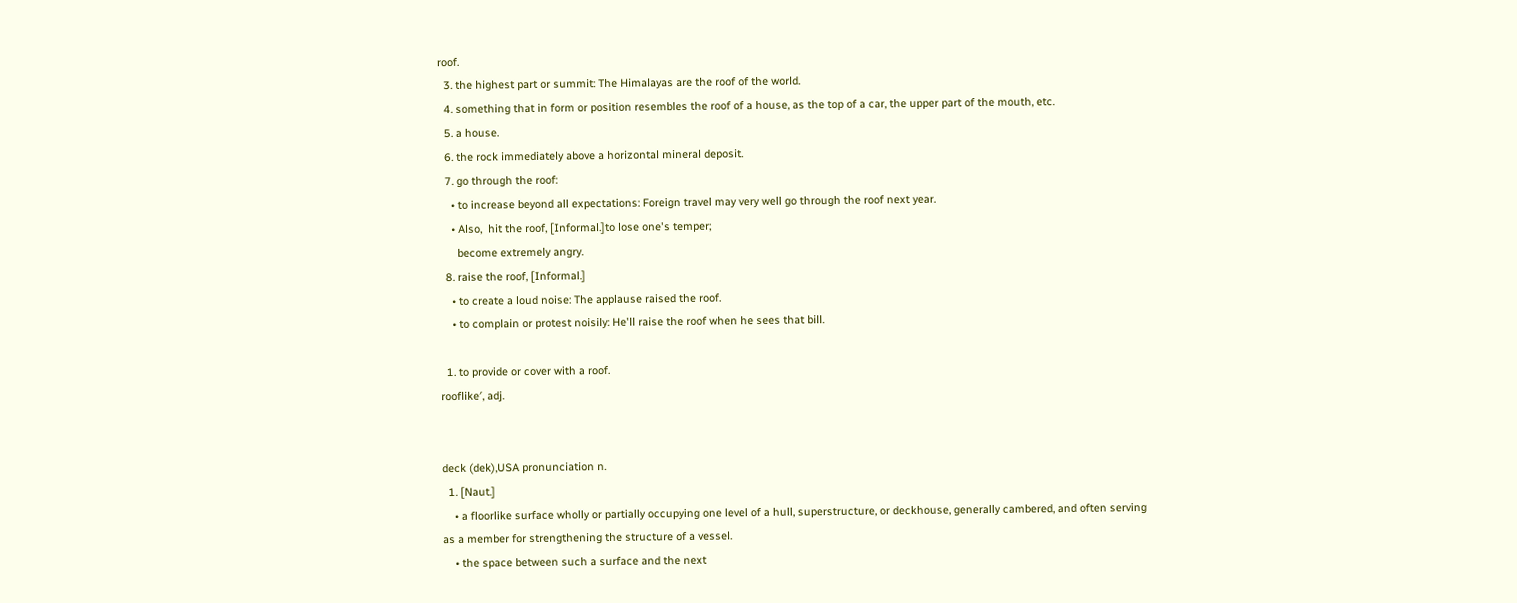roof.
  3. the highest part or summit: The Himalayas are the roof of the world.
  4. something that in form or position resembles the roof of a house, as the top of a car, the upper part of the mouth, etc.
  5. a house.
  6. the rock immediately above a horizontal mineral deposit.
  7. go through the roof:
    • to increase beyond all expectations: Foreign travel may very well go through the roof next year.
    • Also,  hit the roof, [Informal.]to lose one's temper;
      become extremely angry.
  8. raise the roof, [Informal.]
    • to create a loud noise: The applause raised the roof.
    • to complain or protest noisily: He'll raise the roof when he sees that bill.

  1. to provide or cover with a roof.
rooflike′, adj.


deck (dek),USA pronunciation n.
  1. [Naut.]
    • a floorlike surface wholly or partially occupying one level of a hull, superstructure, or deckhouse, generally cambered, and often serving as a member for strengthening the structure of a vessel.
    • the space between such a surface and the next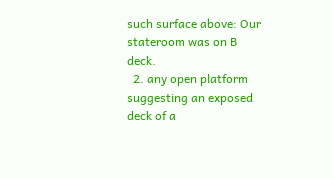such surface above: Our stateroom was on B deck.
  2. any open platform suggesting an exposed deck of a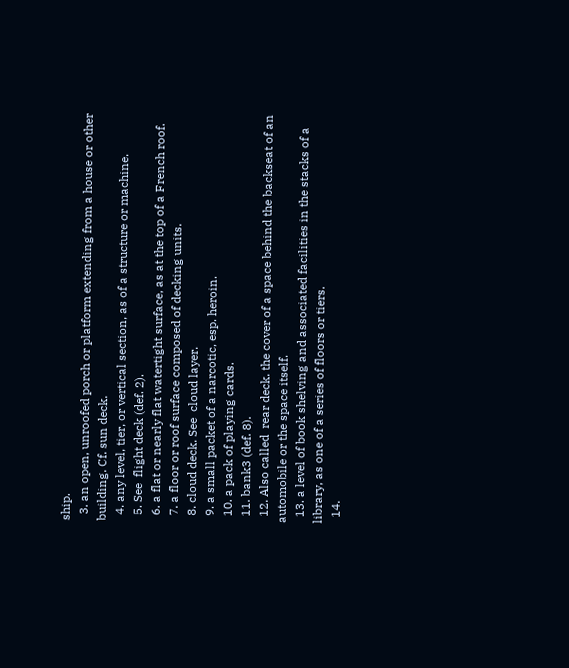ship.
  3. an open, unroofed porch or platform extending from a house or other building. Cf. sun deck.
  4. any level, tier, or vertical section, as of a structure or machine.
  5. See  flight deck (def. 2).
  6. a flat or nearly flat watertight surface, as at the top of a French roof.
  7. a floor or roof surface composed of decking units.
  8. cloud deck. See  cloud layer.
  9. a small packet of a narcotic, esp. heroin.
  10. a pack of playing cards.
  11. bank3 (def. 8).
  12. Also called  rear deck. the cover of a space behind the backseat of an automobile or the space itself.
  13. a level of book shelving and associated facilities in the stacks of a library, as one of a series of floors or tiers.
  14.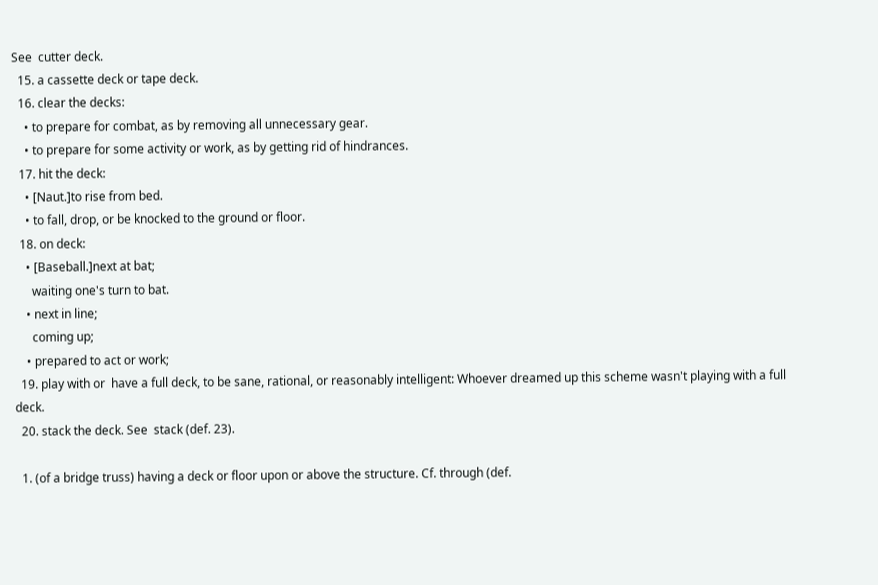See  cutter deck.
  15. a cassette deck or tape deck.
  16. clear the decks:
    • to prepare for combat, as by removing all unnecessary gear.
    • to prepare for some activity or work, as by getting rid of hindrances.
  17. hit the deck:
    • [Naut.]to rise from bed.
    • to fall, drop, or be knocked to the ground or floor.
  18. on deck:
    • [Baseball.]next at bat;
      waiting one's turn to bat.
    • next in line;
      coming up;
    • prepared to act or work;
  19. play with or  have a full deck, to be sane, rational, or reasonably intelligent: Whoever dreamed up this scheme wasn't playing with a full deck.
  20. stack the deck. See  stack (def. 23).

  1. (of a bridge truss) having a deck or floor upon or above the structure. Cf. through (def.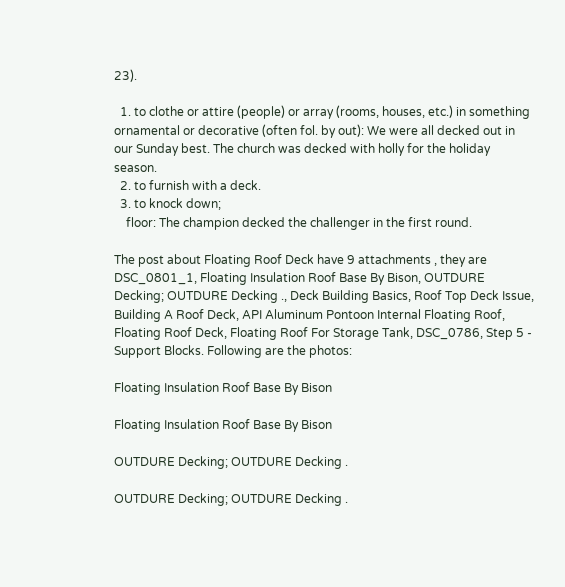23).

  1. to clothe or attire (people) or array (rooms, houses, etc.) in something ornamental or decorative (often fol. by out): We were all decked out in our Sunday best. The church was decked with holly for the holiday season.
  2. to furnish with a deck.
  3. to knock down;
    floor: The champion decked the challenger in the first round.

The post about Floating Roof Deck have 9 attachments , they are DSC_0801_1, Floating Insulation Roof Base By Bison, OUTDURE Decking; OUTDURE Decking ., Deck Building Basics, Roof Top Deck Issue, Building A Roof Deck, API Aluminum Pontoon Internal Floating Roof, Floating Roof Deck, Floating Roof For Storage Tank, DSC_0786, Step 5 - Support Blocks. Following are the photos:

Floating Insulation Roof Base By Bison

Floating Insulation Roof Base By Bison

OUTDURE Decking; OUTDURE Decking .

OUTDURE Decking; OUTDURE Decking .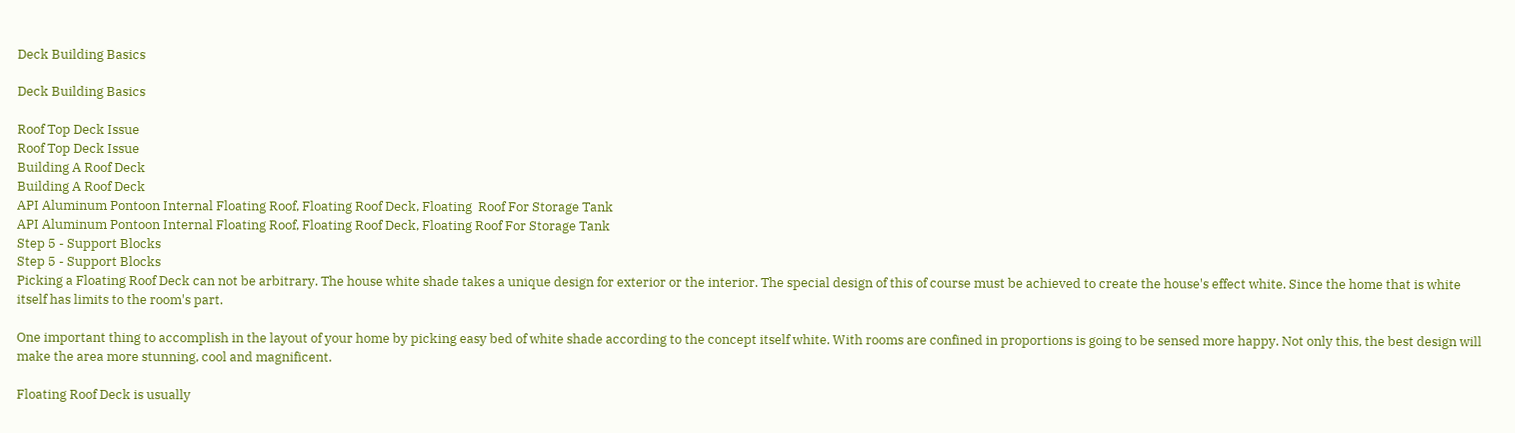Deck Building Basics

Deck Building Basics

Roof Top Deck Issue
Roof Top Deck Issue
Building A Roof Deck
Building A Roof Deck
API Aluminum Pontoon Internal Floating Roof, Floating Roof Deck, Floating  Roof For Storage Tank
API Aluminum Pontoon Internal Floating Roof, Floating Roof Deck, Floating Roof For Storage Tank
Step 5 - Support Blocks
Step 5 - Support Blocks
Picking a Floating Roof Deck can not be arbitrary. The house white shade takes a unique design for exterior or the interior. The special design of this of course must be achieved to create the house's effect white. Since the home that is white itself has limits to the room's part.

One important thing to accomplish in the layout of your home by picking easy bed of white shade according to the concept itself white. With rooms are confined in proportions is going to be sensed more happy. Not only this, the best design will make the area more stunning, cool and magnificent.

Floating Roof Deck is usually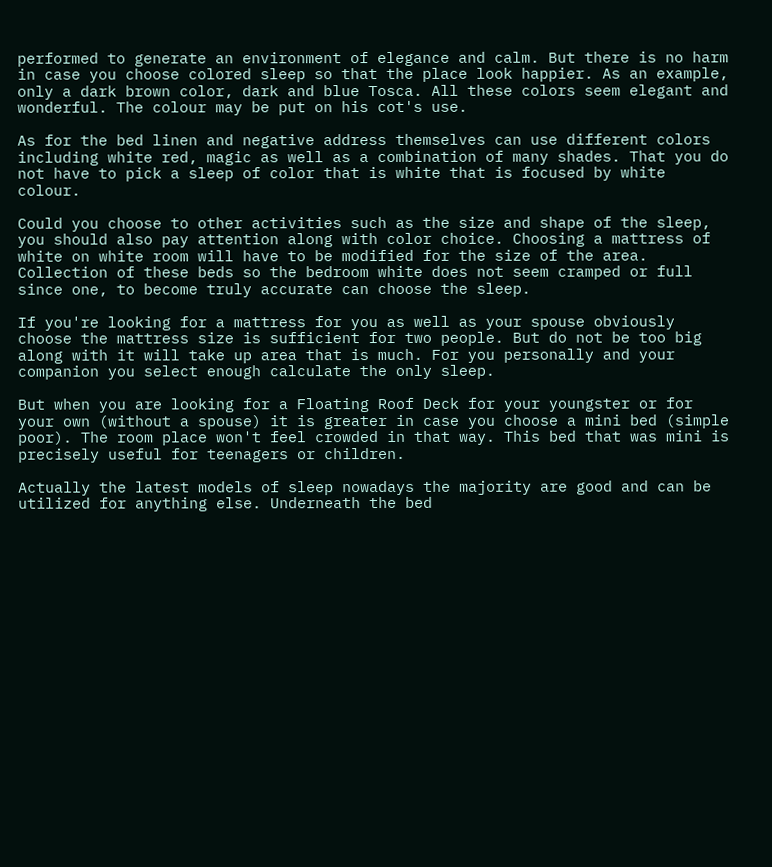performed to generate an environment of elegance and calm. But there is no harm in case you choose colored sleep so that the place look happier. As an example, only a dark brown color, dark and blue Tosca. All these colors seem elegant and wonderful. The colour may be put on his cot's use.

As for the bed linen and negative address themselves can use different colors including white red, magic as well as a combination of many shades. That you do not have to pick a sleep of color that is white that is focused by white colour.

Could you choose to other activities such as the size and shape of the sleep, you should also pay attention along with color choice. Choosing a mattress of white on white room will have to be modified for the size of the area. Collection of these beds so the bedroom white does not seem cramped or full since one, to become truly accurate can choose the sleep.

If you're looking for a mattress for you as well as your spouse obviously choose the mattress size is sufficient for two people. But do not be too big along with it will take up area that is much. For you personally and your companion you select enough calculate the only sleep.

But when you are looking for a Floating Roof Deck for your youngster or for your own (without a spouse) it is greater in case you choose a mini bed (simple poor). The room place won't feel crowded in that way. This bed that was mini is precisely useful for teenagers or children.

Actually the latest models of sleep nowadays the majority are good and can be utilized for anything else. Underneath the bed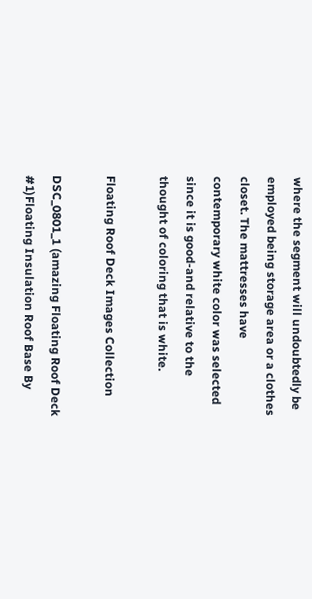where the segment will undoubtedly be employed being storage area or a clothes closet. The mattresses have contemporary white color was selected since it is good-and relative to the thought of coloring that is white.

Floating Roof Deck Images Collection

DSC_0801_1 (amazing Floating Roof Deck #1)Floating Insulation Roof Base By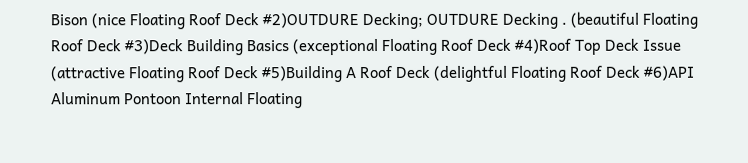Bison (nice Floating Roof Deck #2)OUTDURE Decking; OUTDURE Decking . (beautiful Floating Roof Deck #3)Deck Building Basics (exceptional Floating Roof Deck #4)Roof Top Deck Issue (attractive Floating Roof Deck #5)Building A Roof Deck (delightful Floating Roof Deck #6)API Aluminum Pontoon Internal Floating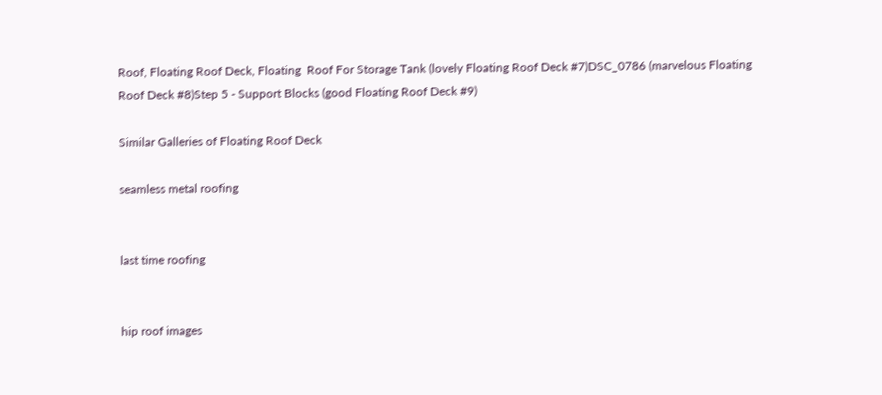Roof, Floating Roof Deck, Floating  Roof For Storage Tank (lovely Floating Roof Deck #7)DSC_0786 (marvelous Floating Roof Deck #8)Step 5 - Support Blocks (good Floating Roof Deck #9)

Similar Galleries of Floating Roof Deck

seamless metal roofing


last time roofing


hip roof images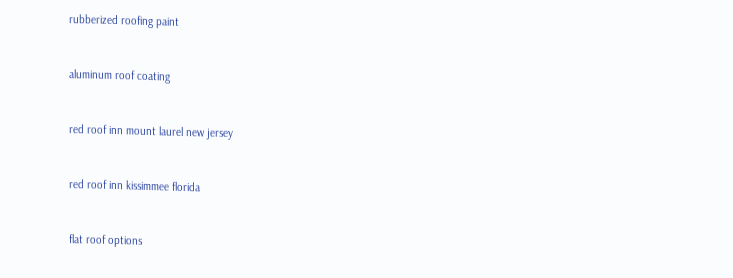rubberized roofing paint


aluminum roof coating


red roof inn mount laurel new jersey


red roof inn kissimmee florida


flat roof options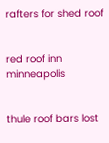rafters for shed roof


red roof inn minneapolis


thule roof bars lost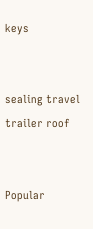keys


sealing travel trailer roof


Popular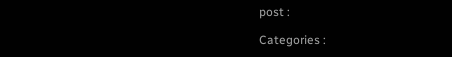post :

Categories :